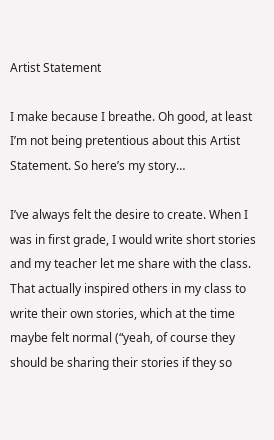Artist Statement

I make because I breathe. Oh good, at least I’m not being pretentious about this Artist Statement. So here’s my story…

I’ve always felt the desire to create. When I was in first grade, I would write short stories and my teacher let me share with the class. That actually inspired others in my class to write their own stories, which at the time maybe felt normal (“yeah, of course they should be sharing their stories if they so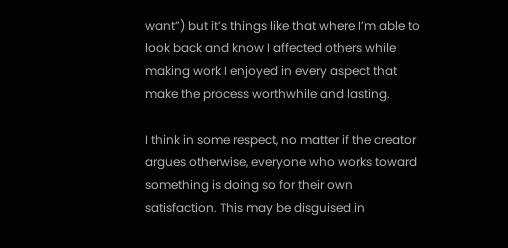want”) but it’s things like that where I’m able to look back and know I affected others while making work I enjoyed in every aspect that make the process worthwhile and lasting.

I think in some respect, no matter if the creator argues otherwise, everyone who works toward something is doing so for their own satisfaction. This may be disguised in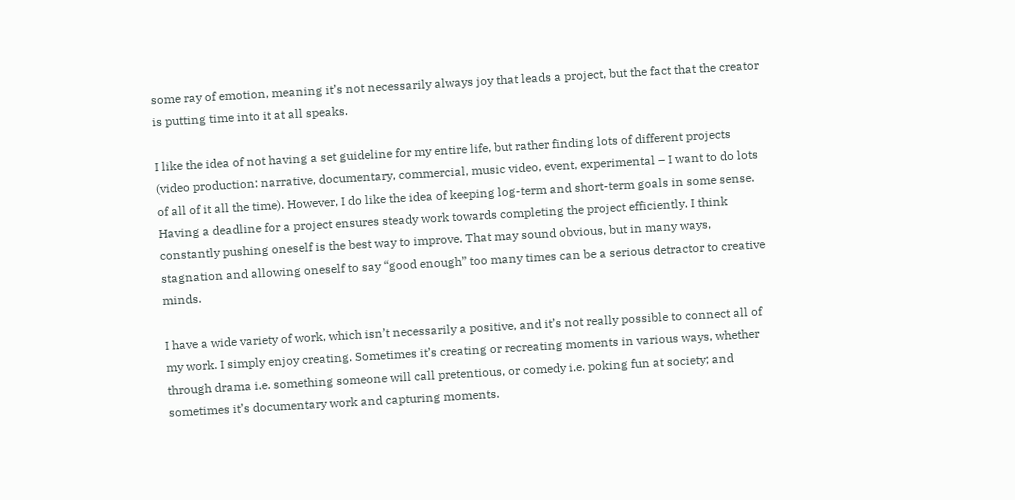some ray of emotion, meaning it’s not necessarily always joy that leads a project, but the fact that the creator is putting time into it at all speaks.

I like the idea of not having a set guideline for my entire life, but rather finding lots of different projects (video production: narrative, documentary, commercial, music video, event, experimental – I want to do lots of all of it all the time). However, I do like the idea of keeping log-term and short-term goals in some sense. Having a deadline for a project ensures steady work towards completing the project efficiently. I think constantly pushing oneself is the best way to improve. That may sound obvious, but in many ways, stagnation and allowing oneself to say “good enough” too many times can be a serious detractor to creative minds.

I have a wide variety of work, which isn’t necessarily a positive, and it’s not really possible to connect all of my work. I simply enjoy creating. Sometimes it’s creating or recreating moments in various ways, whether through drama i.e. something someone will call pretentious, or comedy i.e. poking fun at society; and sometimes it’s documentary work and capturing moments.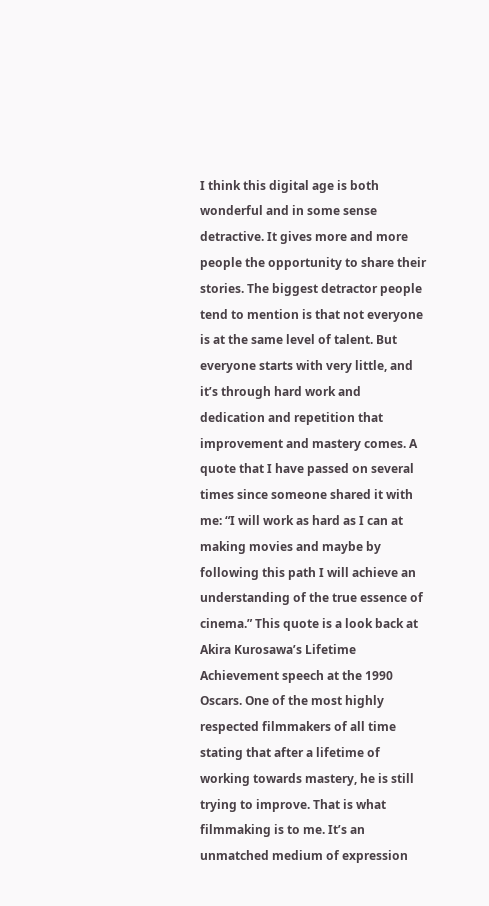I think this digital age is both wonderful and in some sense detractive. It gives more and more people the opportunity to share their stories. The biggest detractor people tend to mention is that not everyone is at the same level of talent. But everyone starts with very little, and it’s through hard work and dedication and repetition that improvement and mastery comes. A quote that I have passed on several times since someone shared it with me: “I will work as hard as I can at making movies and maybe by following this path I will achieve an understanding of the true essence of cinema.” This quote is a look back at Akira Kurosawa’s Lifetime Achievement speech at the 1990 Oscars. One of the most highly respected filmmakers of all time stating that after a lifetime of working towards mastery, he is still trying to improve. That is what filmmaking is to me. It’s an unmatched medium of expression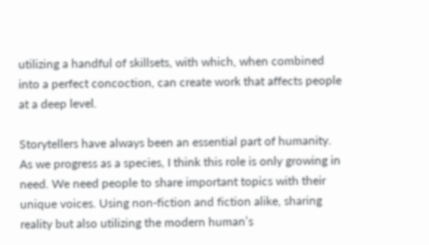utilizing a handful of skillsets, with which, when combined into a perfect concoction, can create work that affects people at a deep level.

Storytellers have always been an essential part of humanity. As we progress as a species, I think this role is only growing in need. We need people to share important topics with their unique voices. Using non-fiction and fiction alike, sharing reality but also utilizing the modern human’s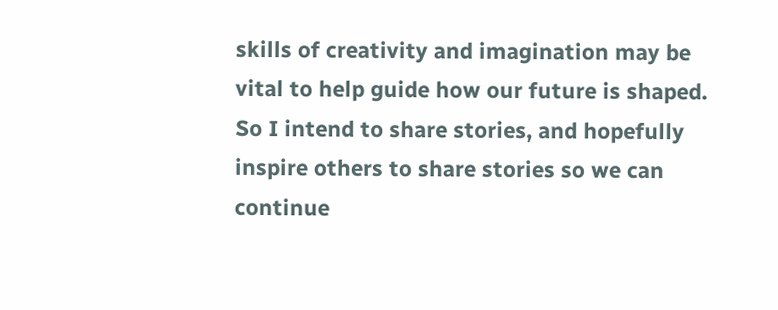skills of creativity and imagination may be vital to help guide how our future is shaped. So I intend to share stories, and hopefully inspire others to share stories so we can continue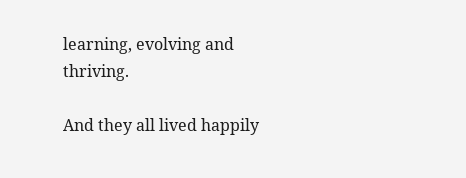learning, evolving and thriving.

And they all lived happily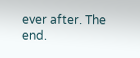ever after. The end.